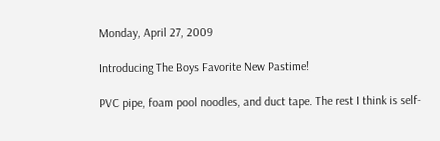Monday, April 27, 2009

Introducing The Boys Favorite New Pastime!

PVC pipe, foam pool noodles, and duct tape. The rest I think is self-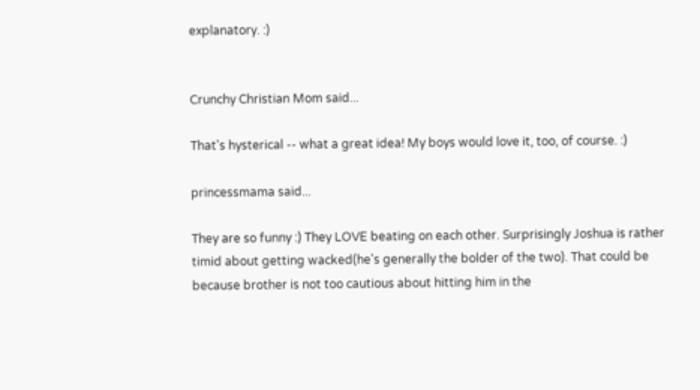explanatory. :)


Crunchy Christian Mom said...

That's hysterical -- what a great idea! My boys would love it, too, of course. :)

princessmama said...

They are so funny :) They LOVE beating on each other. Surprisingly Joshua is rather timid about getting wacked(he's generally the bolder of the two). That could be because brother is not too cautious about hitting him in the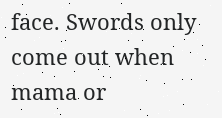face. Swords only come out when mama or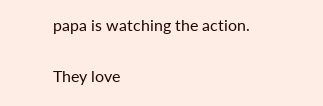papa is watching the action.

They love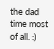the dad time most of all. :)